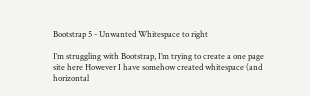Bootstrap 5 - Unwanted Whitespace to right

I’m struggling with Bootstrap, I’m trying to create a one page site here However I have somehow created whitespace (and horizontal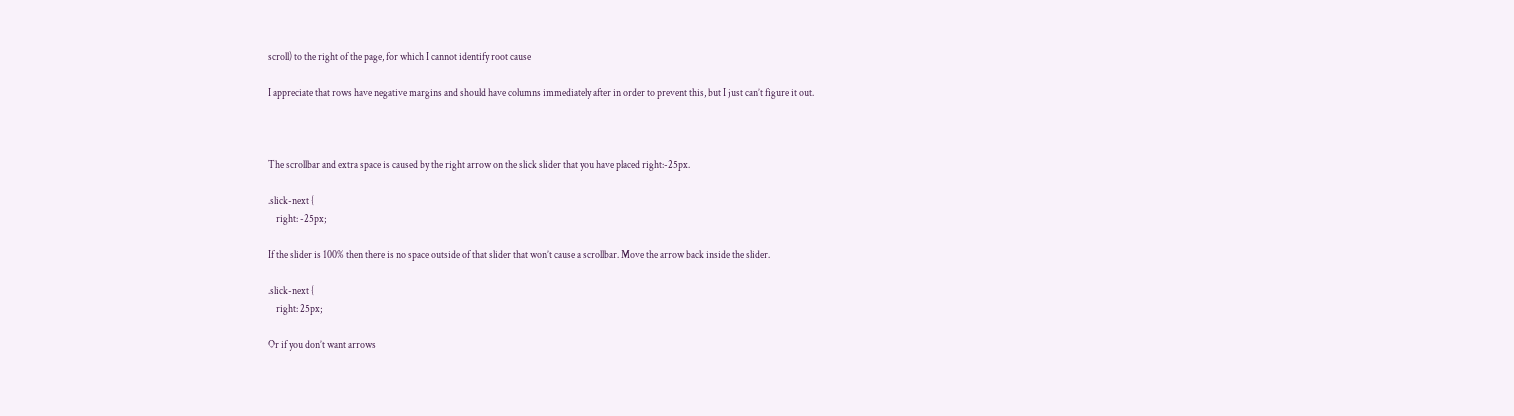scroll) to the right of the page, for which I cannot identify root cause

I appreciate that rows have negative margins and should have columns immediately after in order to prevent this, but I just can’t figure it out.



The scrollbar and extra space is caused by the right arrow on the slick slider that you have placed right:-25px.

.slick-next {
    right: -25px;

If the slider is 100% then there is no space outside of that slider that won’t cause a scrollbar. Move the arrow back inside the slider.

.slick-next {
    right: 25px;

Or if you don’t want arrows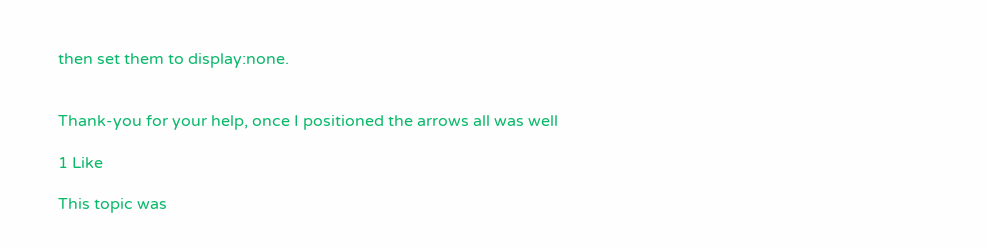then set them to display:none.


Thank-you for your help, once I positioned the arrows all was well

1 Like

This topic was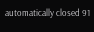automatically closed 91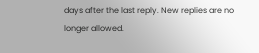days after the last reply. New replies are no longer allowed.